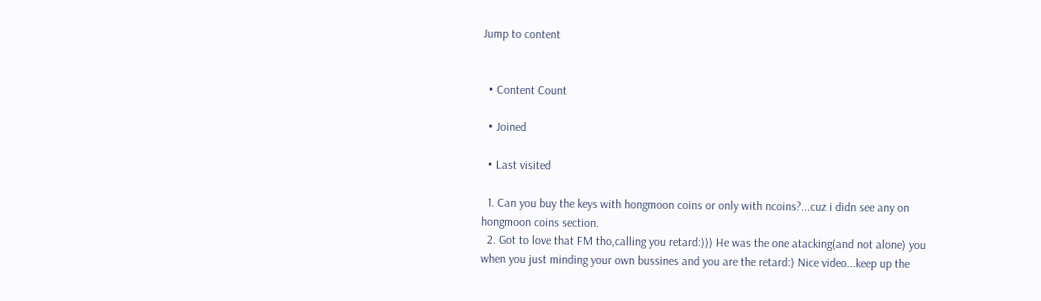Jump to content


  • Content Count

  • Joined

  • Last visited

  1. Can you buy the keys with hongmoon coins or only with ncoins?...cuz i didn see any on hongmoon coins section.
  2. Got to love that FM tho,calling you retard:))) He was the one atacking(and not alone) you when you just minding your own bussines and you are the retard:) Nice video...keep up the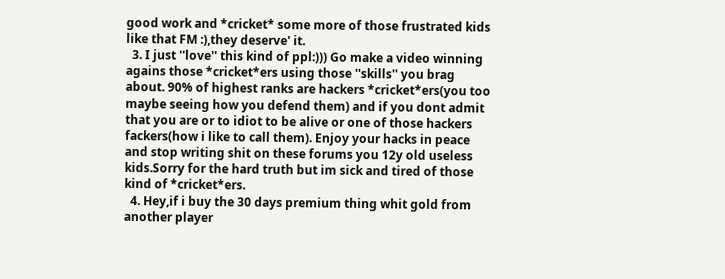good work and *cricket* some more of those frustrated kids like that FM :),they deserve' it.
  3. I just ''love'' this kind of ppl:))) Go make a video winning agains those *cricket*ers using those ''skills'' you brag about. 90% of highest ranks are hackers *cricket*ers(you too maybe seeing how you defend them) and if you dont admit that you are or to idiot to be alive or one of those hackers fackers(how i like to call them). Enjoy your hacks in peace and stop writing shit on these forums you 12y old useless kids.Sorry for the hard truth but im sick and tired of those kind of *cricket*ers.
  4. Hey,if i buy the 30 days premium thing whit gold from another player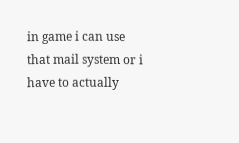in game i can use that mail system or i have to actually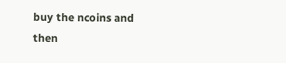buy the ncoins and then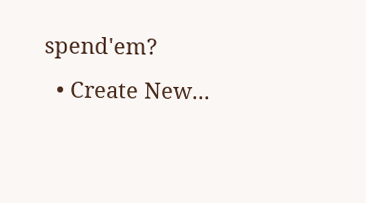spend'em?
  • Create New...